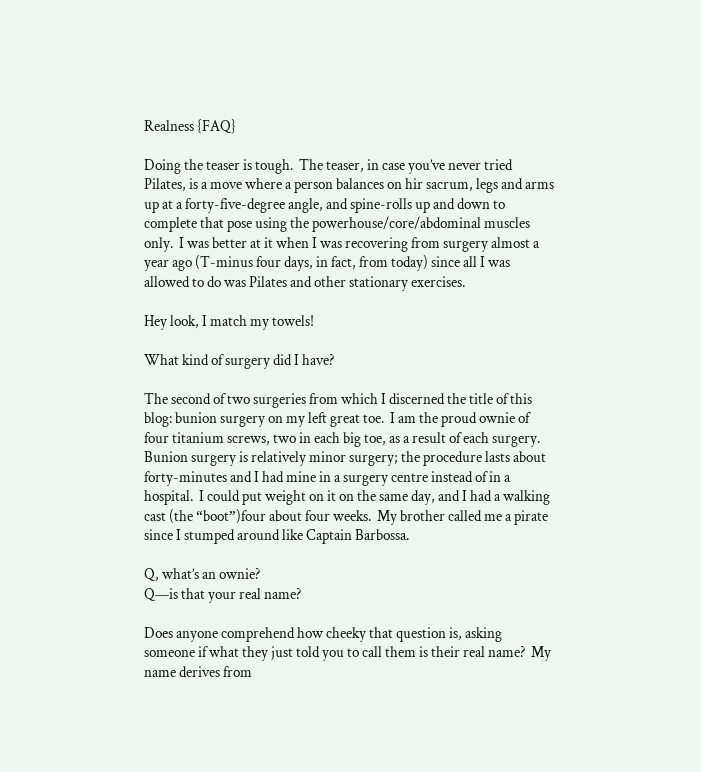Realness {FAQ}

Doing the teaser is tough.  The teaser, in case you’ve never tried Pilates, is a move where a person balances on hir sacrum, legs and arms up at a forty-five-degree angle, and spine-rolls up and down to complete that pose using the powerhouse/core/abdominal muscles only.  I was better at it when I was recovering from surgery almost a year ago (T-minus four days, in fact, from today) since all I was allowed to do was Pilates and other stationary exercises.

Hey look, I match my towels!

What kind of surgery did I have?

The second of two surgeries from which I discerned the title of this blog: bunion surgery on my left great toe.  I am the proud ownie of four titanium screws, two in each big toe, as a result of each surgery.  Bunion surgery is relatively minor surgery; the procedure lasts about forty-minutes and I had mine in a surgery centre instead of in a hospital.  I could put weight on it on the same day, and I had a walking cast (the “boot”)four about four weeks.  My brother called me a pirate since I stumped around like Captain Barbossa.

Q, what’s an ownie?
Q—is that your real name?

Does anyone comprehend how cheeky that question is, asking someone if what they just told you to call them is their real name?  My name derives from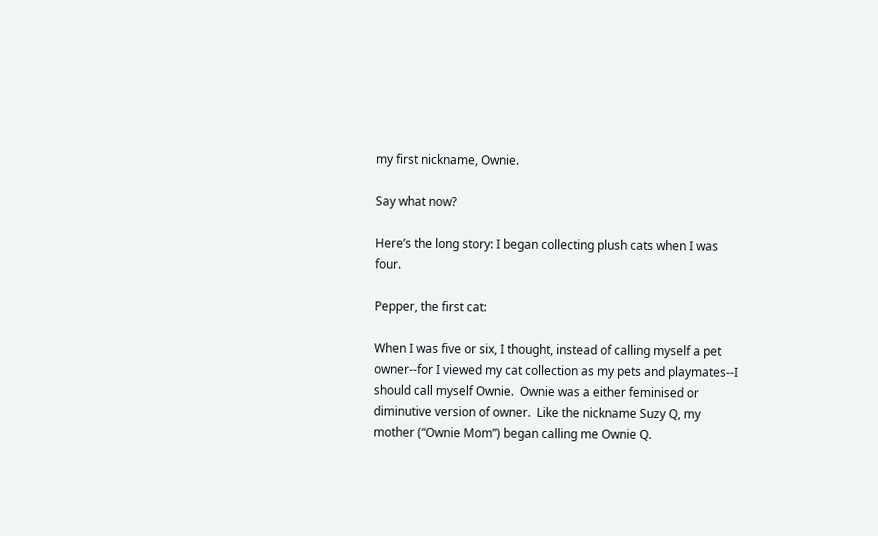my first nickname, Ownie.

Say what now?

Here’s the long story: I began collecting plush cats when I was four.

Pepper, the first cat:

When I was five or six, I thought, instead of calling myself a pet owner--for I viewed my cat collection as my pets and playmates--I should call myself Ownie.  Ownie was a either feminised or diminutive version of owner.  Like the nickname Suzy Q, my mother (“Ownie Mom”) began calling me Ownie Q.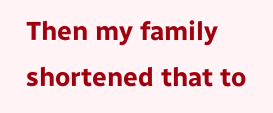Then my family shortened that to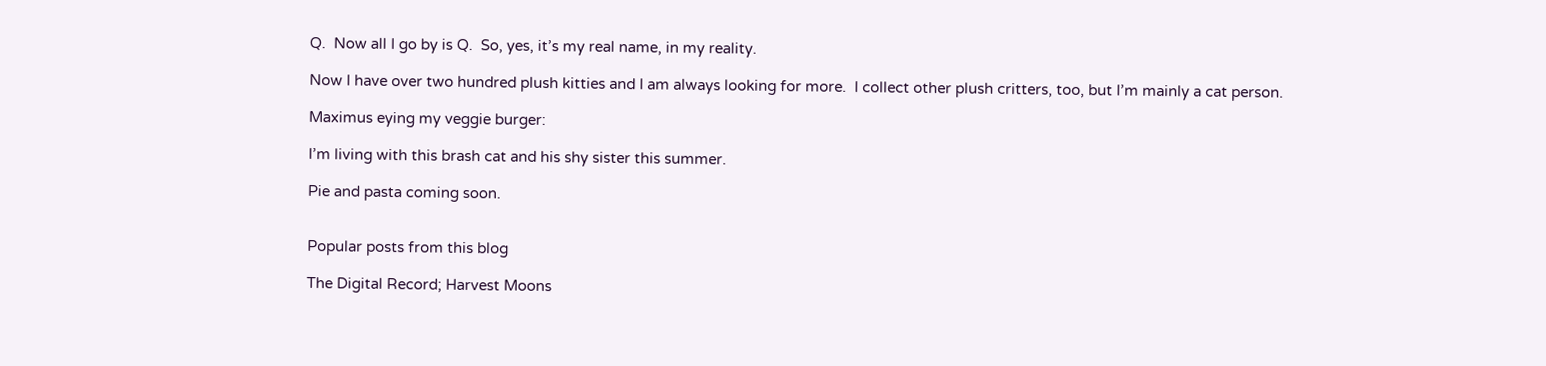Q.  Now all I go by is Q.  So, yes, it’s my real name, in my reality.

Now I have over two hundred plush kitties and I am always looking for more.  I collect other plush critters, too, but I’m mainly a cat person.

Maximus eying my veggie burger:

I’m living with this brash cat and his shy sister this summer.

Pie and pasta coming soon.


Popular posts from this blog

The Digital Record; Harvest Moons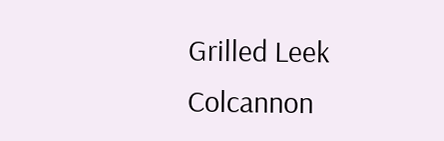Grilled Leek Colcannon